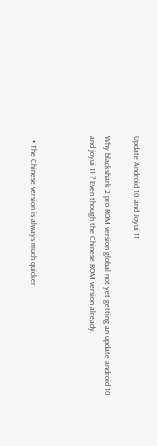Update Android 10 and Joyui 11

Why blackshark 2 pro ROM version global not yet getting an update android 10 and joyui 11 ? Even though the Chinese ROM version already.



  • The Chinese version is always much quicker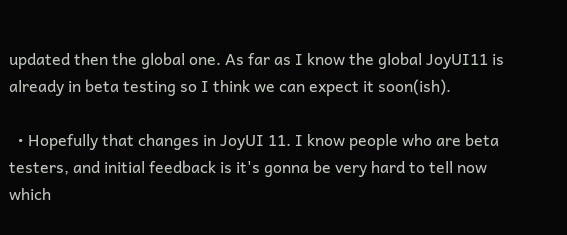updated then the global one. As far as I know the global JoyUI11 is already in beta testing so I think we can expect it soon(ish).

  • Hopefully that changes in JoyUI 11. I know people who are beta testers, and initial feedback is it's gonna be very hard to tell now which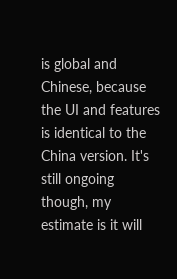is global and Chinese, because the UI and features is identical to the China version. It's still ongoing though, my estimate is it will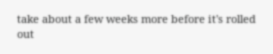take about a few weeks more before it's rolled out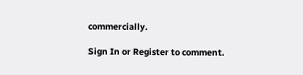commercially.

Sign In or Register to comment.